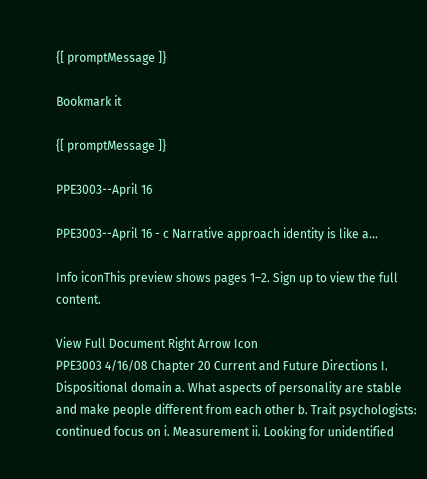{[ promptMessage ]}

Bookmark it

{[ promptMessage ]}

PPE3003--April 16

PPE3003--April 16 - c Narrative approach identity is like a...

Info iconThis preview shows pages 1–2. Sign up to view the full content.

View Full Document Right Arrow Icon
PPE3003 4/16/08 Chapter 20 Current and Future Directions I. Dispositional domain a. What aspects of personality are stable and make people different from each other b. Trait psychologists: continued focus on i. Measurement ii. Looking for unidentified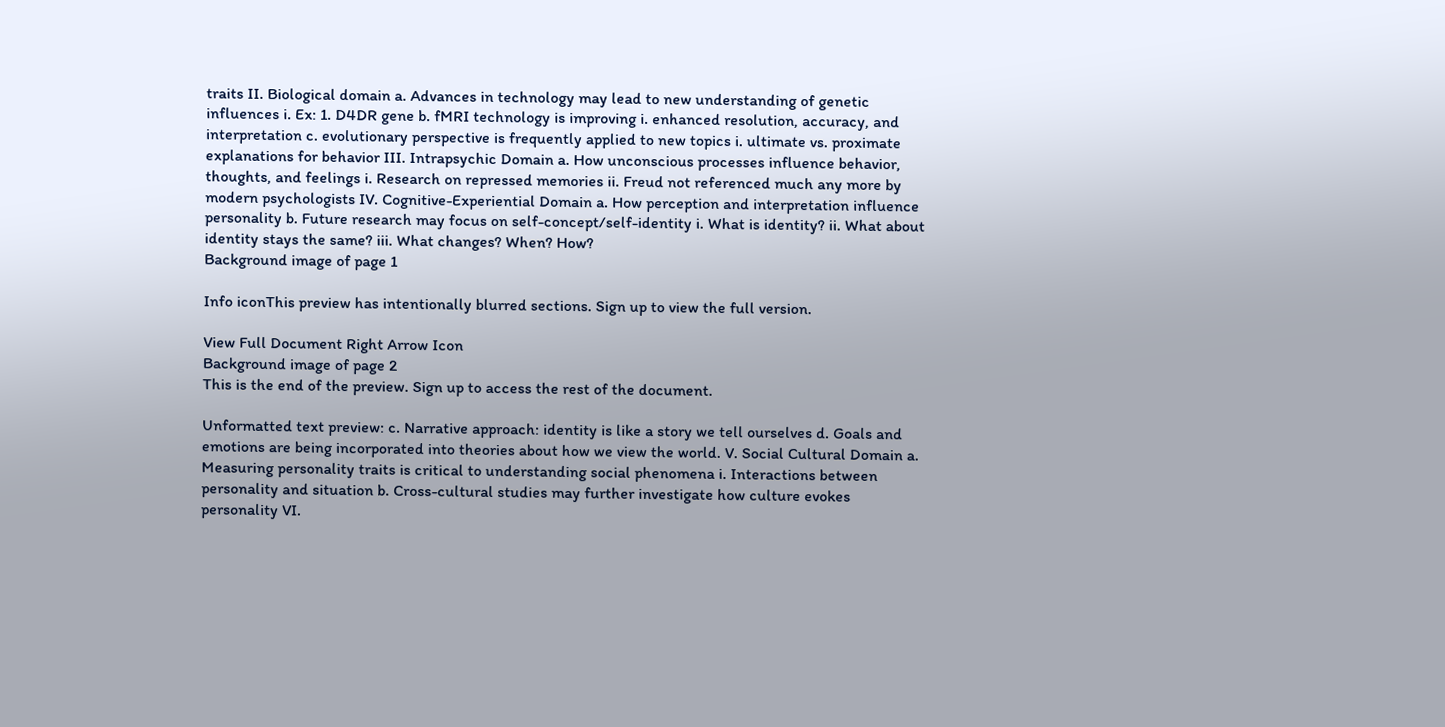traits II. Biological domain a. Advances in technology may lead to new understanding of genetic influences i. Ex: 1. D4DR gene b. fMRI technology is improving i. enhanced resolution, accuracy, and interpretation c. evolutionary perspective is frequently applied to new topics i. ultimate vs. proximate explanations for behavior III. Intrapsychic Domain a. How unconscious processes influence behavior, thoughts, and feelings i. Research on repressed memories ii. Freud not referenced much any more by modern psychologists IV. Cognitive-Experiential Domain a. How perception and interpretation influence personality b. Future research may focus on self-concept/self-identity i. What is identity? ii. What about identity stays the same? iii. What changes? When? How?
Background image of page 1

Info iconThis preview has intentionally blurred sections. Sign up to view the full version.

View Full Document Right Arrow Icon
Background image of page 2
This is the end of the preview. Sign up to access the rest of the document.

Unformatted text preview: c. Narrative approach: identity is like a story we tell ourselves d. Goals and emotions are being incorporated into theories about how we view the world. V. Social Cultural Domain a. Measuring personality traits is critical to understanding social phenomena i. Interactions between personality and situation b. Cross-cultural studies may further investigate how culture evokes personality VI.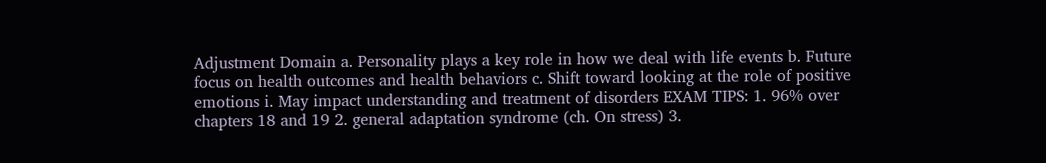Adjustment Domain a. Personality plays a key role in how we deal with life events b. Future focus on health outcomes and health behaviors c. Shift toward looking at the role of positive emotions i. May impact understanding and treatment of disorders EXAM TIPS: 1. 96% over chapters 18 and 19 2. general adaptation syndrome (ch. On stress) 3.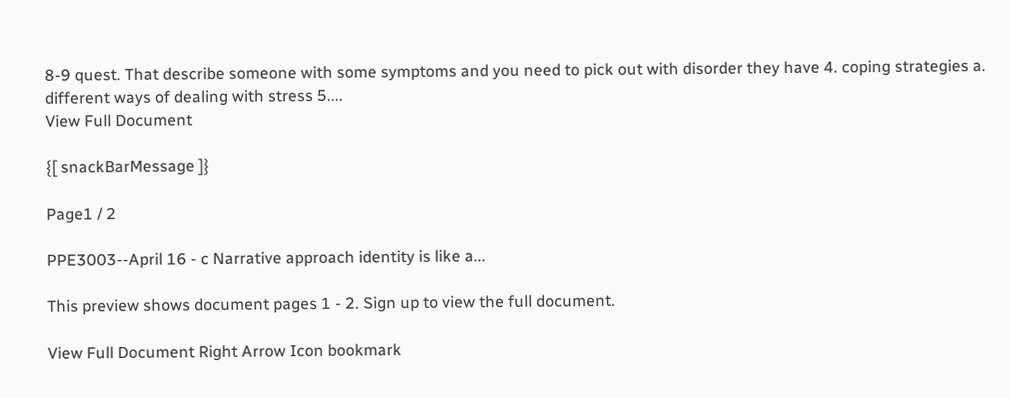8-9 quest. That describe someone with some symptoms and you need to pick out with disorder they have 4. coping strategies a. different ways of dealing with stress 5....
View Full Document

{[ snackBarMessage ]}

Page1 / 2

PPE3003--April 16 - c Narrative approach identity is like a...

This preview shows document pages 1 - 2. Sign up to view the full document.

View Full Document Right Arrow Icon bookmark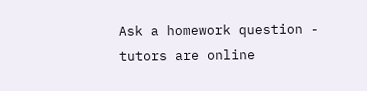Ask a homework question - tutors are online